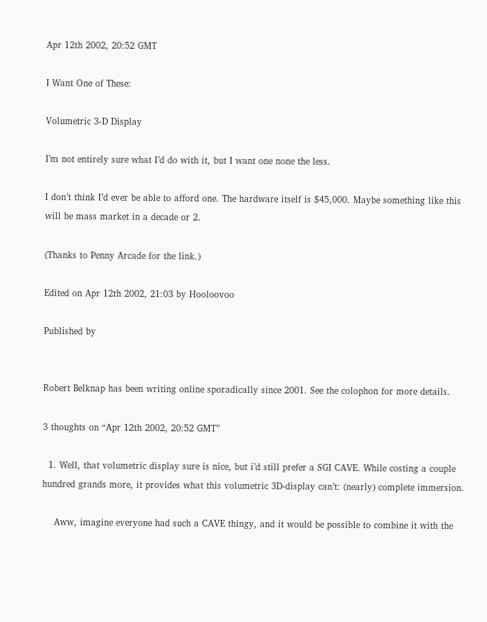Apr 12th 2002, 20:52 GMT

I Want One of These:

Volumetric 3-D Display

I’m not entirely sure what I’d do with it, but I want one none the less.

I don’t think I’d ever be able to afford one. The hardware itself is $45,000. Maybe something like this will be mass market in a decade or 2.

(Thanks to Penny Arcade for the link.)

Edited on Apr 12th 2002, 21:03 by Hooloovoo

Published by


Robert Belknap has been writing online sporadically since 2001. See the colophon for more details.

3 thoughts on “Apr 12th 2002, 20:52 GMT”

  1. Well, that volumetric display sure is nice, but i’d still prefer a SGI CAVE. While costing a couple hundred grands more, it provides what this volumetric 3D-display can’t: (nearly) complete immersion.

    Aww, imagine everyone had such a CAVE thingy, and it would be possible to combine it with the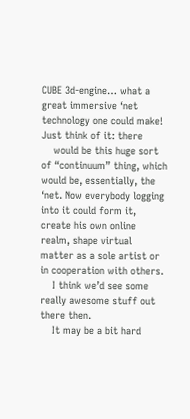CUBE 3d-engine… what a great immersive ‘net technology one could make! Just think of it: there
    would be this huge sort of “continuum” thing, which would be, essentially, the ‘net. Now everybody logging into it could form it, create his own online realm, shape virtual matter as a sole artist or in cooperation with others.
    I think we’d see some really awesome stuff out there then.
    It may be a bit hard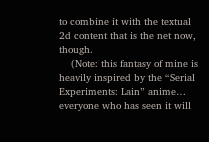to combine it with the textual 2d content that is the net now, though.
    (Note: this fantasy of mine is heavily inspired by the “Serial Experiments: Lain” anime… everyone who has seen it will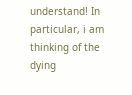understand! In particular, i am thinking of the dying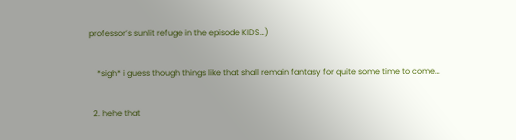professor’s sunlit refuge in the episode KIDS…)

    *sigh* i guess though things like that shall remain fantasy for quite some time to come…

  2. hehe that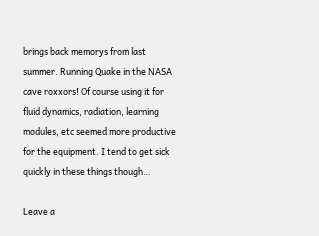brings back memorys from last summer. Running Quake in the NASA cave roxxors! Of course using it for fluid dynamics, radiation, learning modules, etc seemed more productive for the equipment. I tend to get sick quickly in these things though…

Leave a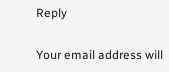Reply

Your email address will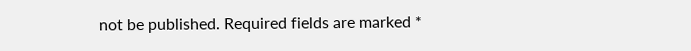not be published. Required fields are marked *